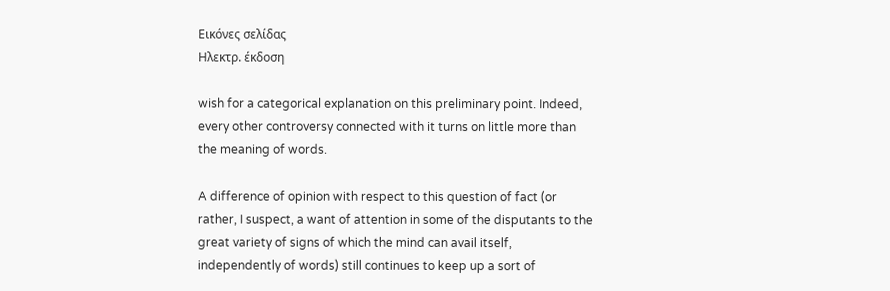Εικόνες σελίδας
Ηλεκτρ. έκδοση

wish for a categorical explanation on this preliminary point. Indeed, every other controversy connected with it turns on little more than the meaning of words.

A difference of opinion with respect to this question of fact (or rather, I suspect, a want of attention in some of the disputants to the great variety of signs of which the mind can avail itself, independently of words) still continues to keep up a sort of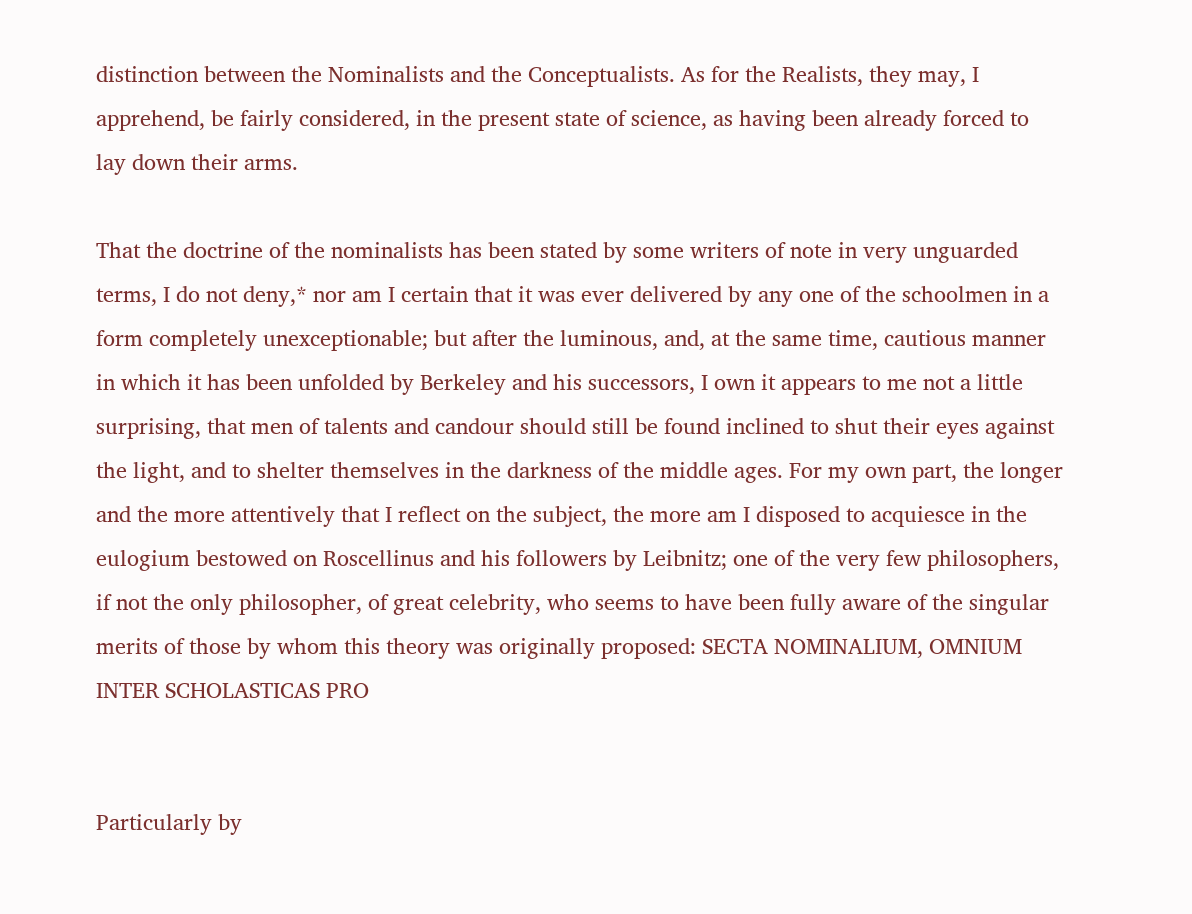distinction between the Nominalists and the Conceptualists. As for the Realists, they may, I apprehend, be fairly considered, in the present state of science, as having been already forced to lay down their arms.

That the doctrine of the nominalists has been stated by some writers of note in very unguarded terms, I do not deny,* nor am I certain that it was ever delivered by any one of the schoolmen in a form completely unexceptionable; but after the luminous, and, at the same time, cautious manner in which it has been unfolded by Berkeley and his successors, I own it appears to me not a little surprising, that men of talents and candour should still be found inclined to shut their eyes against the light, and to shelter themselves in the darkness of the middle ages. For my own part, the longer and the more attentively that I reflect on the subject, the more am I disposed to acquiesce in the eulogium bestowed on Roscellinus and his followers by Leibnitz; one of the very few philosophers, if not the only philosopher, of great celebrity, who seems to have been fully aware of the singular merits of those by whom this theory was originally proposed: SECTA NOMINALIUM, OMNIUM INTER SCHOLASTICAS PRO


Particularly by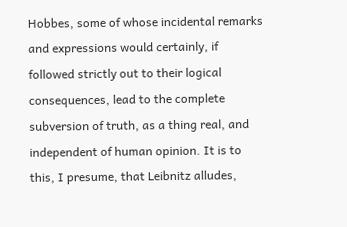Hobbes, some of whose incidental remarks and expressions would certainly, if followed strictly out to their logical consequences, lead to the complete subversion of truth, as a thing real, and independent of human opinion. It is to this, I presume, that Leibnitz alludes,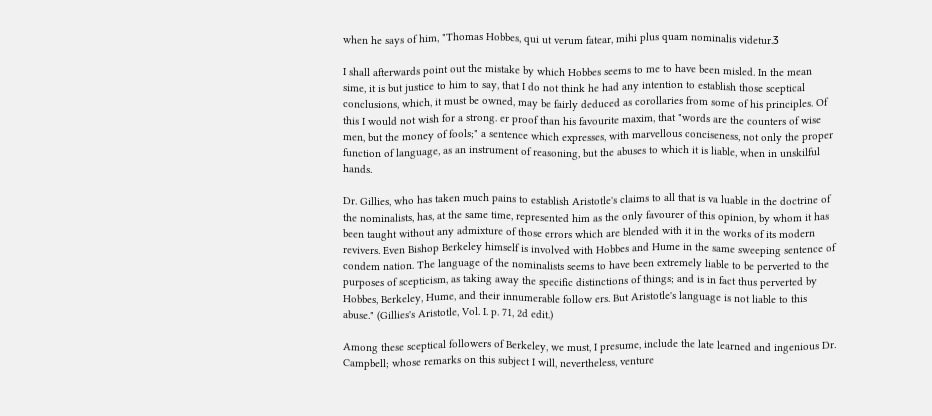when he says of him, "Thomas Hobbes, qui ut verum fatear, mihi plus quam nominalis videtur.Ӡ

I shall afterwards point out the mistake by which Hobbes seems to me to have been misled. In the mean sime, it is but justice to him to say, that I do not think he had any intention to establish those sceptical conclusions, which, it must be owned, may be fairly deduced as corollaries from some of his principles. Of this I would not wish for a strong. er proof than his favourite maxim, that "words are the counters of wise men, but the money of fools;" a sentence which expresses, with marvellous conciseness, not only the proper function of language, as an instrument of reasoning, but the abuses to which it is liable, when in unskilful hands.

Dr. Gillies, who has taken much pains to establish Aristotle's claims to all that is va luable in the doctrine of the nominalists, has, at the same time, represented him as the only favourer of this opinion, by whom it has been taught without any admixture of those errors which are blended with it in the works of its modern revivers. Even Bishop Berkeley himself is involved with Hobbes and Hume in the same sweeping sentence of condem nation. The language of the nominalists seems to have been extremely liable to be perverted to the purposes of scepticism, as taking away the specific distinctions of things; and is in fact thus perverted by Hobbes, Berkeley, Hume, and their innumerable follow ers. But Aristotle's language is not liable to this abuse." (Gillies's Aristotle, Vol. I. p. 71, 2d edit.)

Among these sceptical followers of Berkeley, we must, I presume, include the late learned and ingenious Dr. Campbell; whose remarks on this subject I will, nevertheless, venture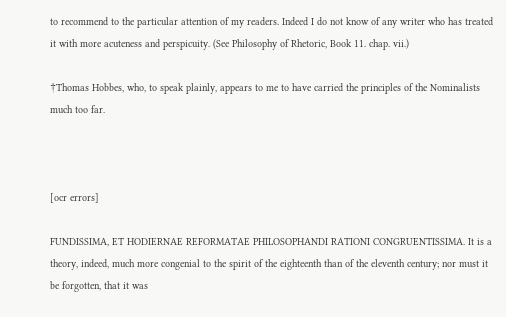to recommend to the particular attention of my readers. Indeed I do not know of any writer who has treated it with more acuteness and perspicuity. (See Philosophy of Rhetoric, Book 11. chap. vii.)

†Thomas Hobbes, who, to speak plainly, appears to me to have carried the principles of the Nominalists much too far.



[ocr errors]

FUNDISSIMA, ET HODIERNAE REFORMATAE PHILOSOPHANDI RATIONI CONGRUENTISSIMA. It is a theory, indeed, much more congenial to the spirit of the eighteenth than of the eleventh century; nor must it be forgotten, that it was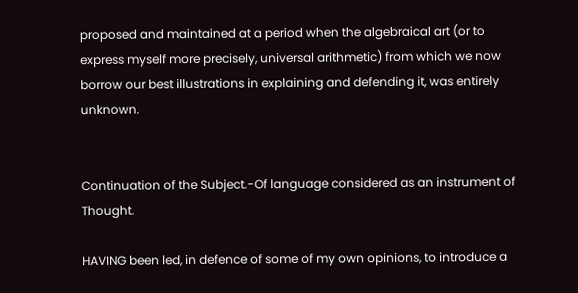proposed and maintained at a period when the algebraical art (or to express myself more precisely, universal arithmetic) from which we now borrow our best illustrations in explaining and defending it, was entirely unknown.


Continuation of the Subject.-Of language considered as an instrument of Thought.

HAVING been led, in defence of some of my own opinions, to introduce a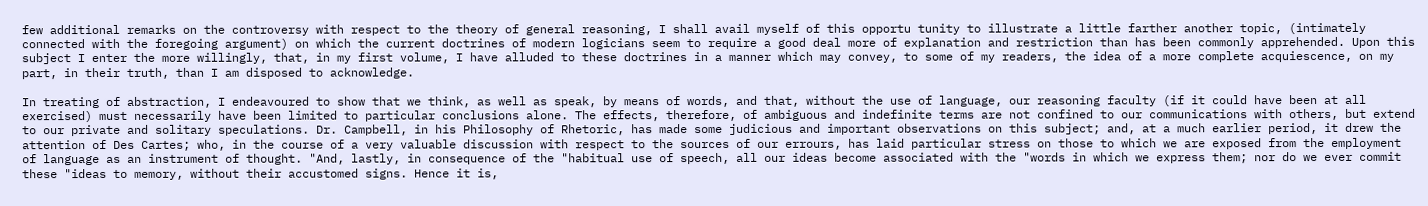few additional remarks on the controversy with respect to the theory of general reasoning, I shall avail myself of this opportu tunity to illustrate a little farther another topic, (intimately connected with the foregoing argument) on which the current doctrines of modern logicians seem to require a good deal more of explanation and restriction than has been commonly apprehended. Upon this subject I enter the more willingly, that, in my first volume, I have alluded to these doctrines in a manner which may convey, to some of my readers, the idea of a more complete acquiescence, on my part, in their truth, than I am disposed to acknowledge.

In treating of abstraction, I endeavoured to show that we think, as well as speak, by means of words, and that, without the use of language, our reasoning faculty (if it could have been at all exercised) must necessarily have been limited to particular conclusions alone. The effects, therefore, of ambiguous and indefinite terms are not confined to our communications with others, but extend to our private and solitary speculations. Dr. Campbell, in his Philosophy of Rhetoric, has made some judicious and important observations on this subject; and, at a much earlier period, it drew the attention of Des Cartes; who, in the course of a very valuable discussion with respect to the sources of our errours, has laid particular stress on those to which we are exposed from the employment of language as an instrument of thought. "And, lastly, in consequence of the "habitual use of speech, all our ideas become associated with the "words in which we express them; nor do we ever commit these "ideas to memory, without their accustomed signs. Hence it is,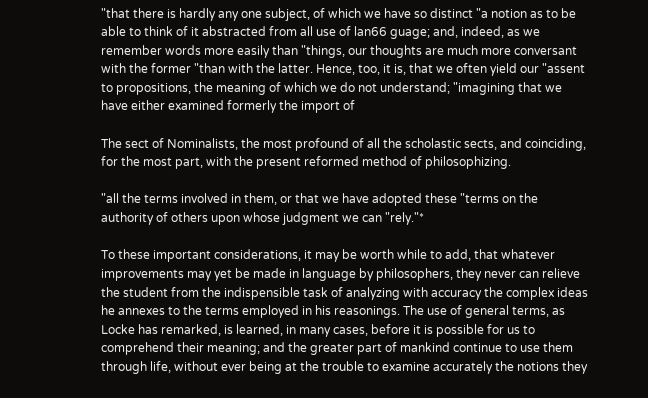"that there is hardly any one subject, of which we have so distinct "a notion as to be able to think of it abstracted from all use of lan66 guage; and, indeed, as we remember words more easily than "things, our thoughts are much more conversant with the former "than with the latter. Hence, too, it is, that we often yield our "assent to propositions, the meaning of which we do not understand; "imagining that we have either examined formerly the import of

The sect of Nominalists, the most profound of all the scholastic sects, and coinciding, for the most part, with the present reformed method of philosophizing.

"all the terms involved in them, or that we have adopted these "terms on the authority of others upon whose judgment we can "rely."*

To these important considerations, it may be worth while to add, that whatever improvements may yet be made in language by philosophers, they never can relieve the student from the indispensible task of analyzing with accuracy the complex ideas he annexes to the terms employed in his reasonings. The use of general terms, as Locke has remarked, is learned, in many cases, before it is possible for us to comprehend their meaning; and the greater part of mankind continue to use them through life, without ever being at the trouble to examine accurately the notions they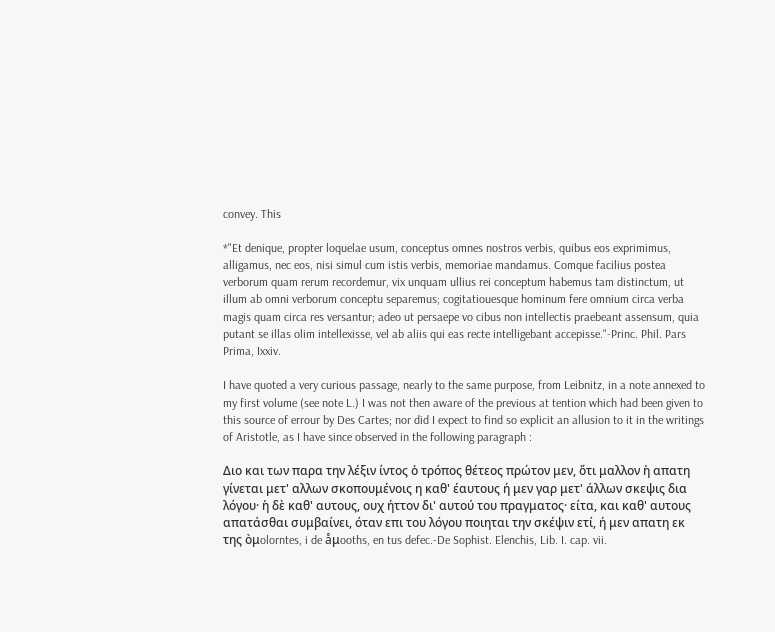convey. This

*"Et denique, propter loquelae usum, conceptus omnes nostros verbis, quibus eos exprimimus, alligamus, nec eos, nisi simul cum istis verbis, memoriae mandamus. Comque facilius postea verborum quam rerum recordemur, vix unquam ullius rei conceptum habemus tam distinctum, ut illum ab omni verborum conceptu separemus; cogitatiouesque hominum fere omnium circa verba magis quam circa res versantur; adeo ut persaepe vo cibus non intellectis praebeant assensum, quia putant se illas olim intellexisse, vel ab aliis qui eas recte intelligebant accepisse."-Princ. Phil. Pars Prima, Ixxiv.

I have quoted a very curious passage, nearly to the same purpose, from Leibnitz, in a note annexed to my first volume (see note L.) I was not then aware of the previous at tention which had been given to this source of errour by Des Cartes; nor did I expect to find so explicit an allusion to it in the writings of Aristotle, as I have since observed in the following paragraph :

Διο και των παρα την λέξιν ίντος ὁ τρόπος θέτεος πρώτον μεν, ὅτι μαλλον ἡ απατη γίνεται μετ' αλλων σκοπουμένοις η καθ' έαυτους ή μεν γαρ μετ' άλλων σκεψις δια λόγου· ἡ δὲ καθ' αυτους, ουχ ήττον δι' αυτού του πραγματος· είτα, και καθ' αυτους απατάσθαι συμβαίνει, όταν επι του λόγου ποιηται την σκέψιν ετί, ή μεν απατη εκ της òμolorntes, i de åμooths, en tus defec.-De Sophist. Elenchis, Lib. I. cap. vii.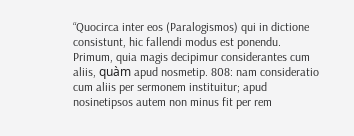“Quocirca inter eos (Paralogismos) qui in dictione consistunt, hic fallendi modus est ponendu. Primum, quia magis decipimur considerantes cum aliis, quàm apud nosmetip. 808: nam consideratio cum aliis per sermonem instituitur; apud nosinetipsos autem non minus fit per rem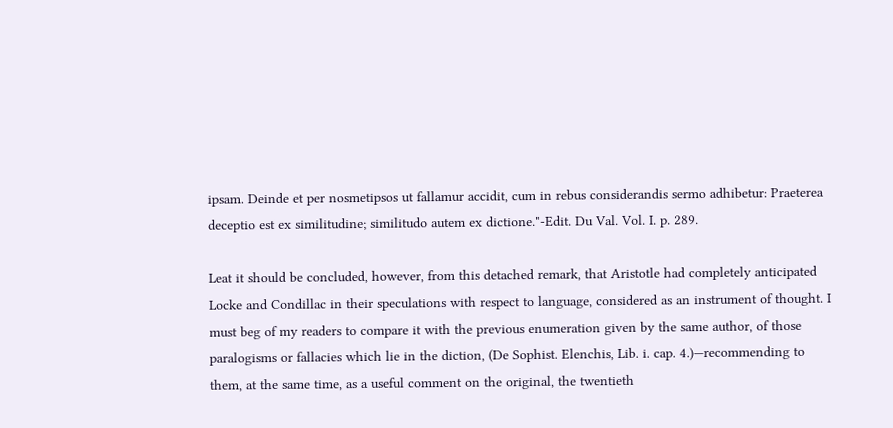ipsam. Deinde et per nosmetipsos ut fallamur accidit, cum in rebus considerandis sermo adhibetur: Praeterea deceptio est ex similitudine; similitudo autem ex dictione."-Edit. Du Val. Vol. I. p. 289.

Leat it should be concluded, however, from this detached remark, that Aristotle had completely anticipated Locke and Condillac in their speculations with respect to language, considered as an instrument of thought. I must beg of my readers to compare it with the previous enumeration given by the same author, of those paralogisms or fallacies which lie in the diction, (De Sophist. Elenchis, Lib. i. cap. 4.)—recommending to them, at the same time, as a useful comment on the original, the twentieth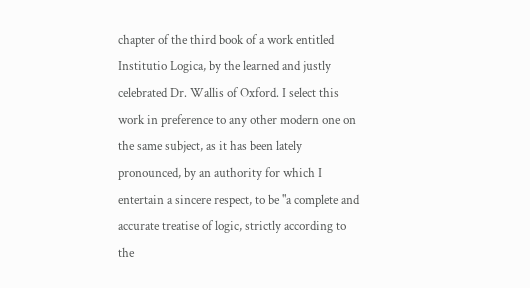chapter of the third book of a work entitled Institutio Logica, by the learned and justly celebrated Dr. Wallis of Oxford. I select this work in preference to any other modern one on the same subject, as it has been lately pronounced, by an authority for which I entertain a sincere respect, to be "a complete and accurate treatise of logic, strictly according to the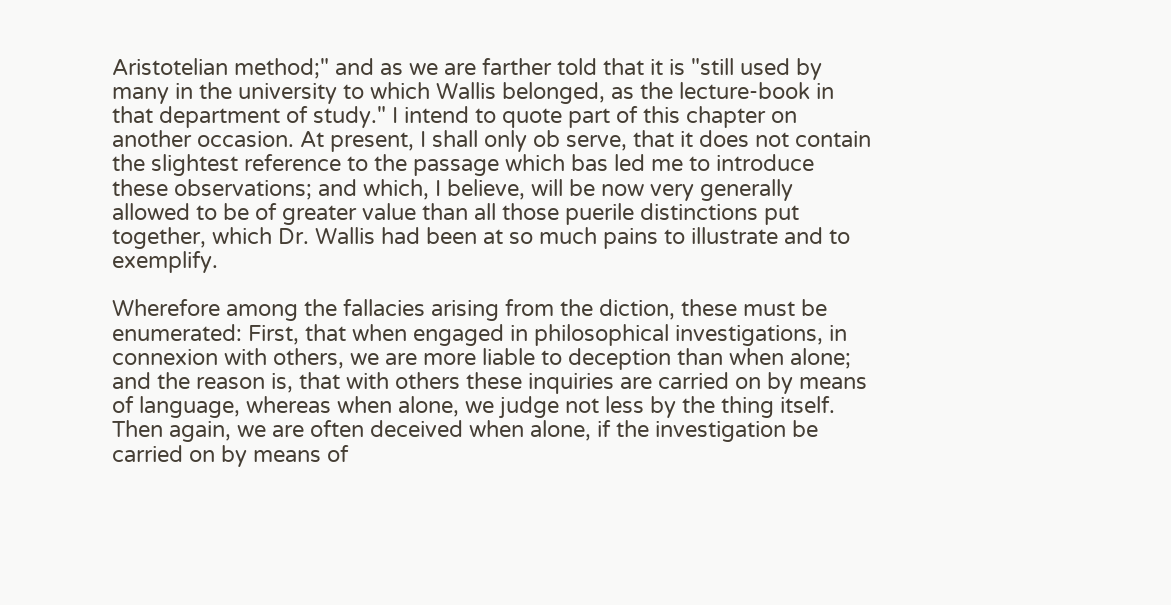Aristotelian method;" and as we are farther told that it is "still used by many in the university to which Wallis belonged, as the lecture-book in that department of study." I intend to quote part of this chapter on another occasion. At present, I shall only ob serve, that it does not contain the slightest reference to the passage which bas led me to introduce these observations; and which, I believe, will be now very generally allowed to be of greater value than all those puerile distinctions put together, which Dr. Wallis had been at so much pains to illustrate and to exemplify.

Wherefore among the fallacies arising from the diction, these must be enumerated: First, that when engaged in philosophical investigations, in connexion with others, we are more liable to deception than when alone; and the reason is, that with others these inquiries are carried on by means of language, whereas when alone, we judge not less by the thing itself. Then again, we are often deceived when alone, if the investigation be carried on by means of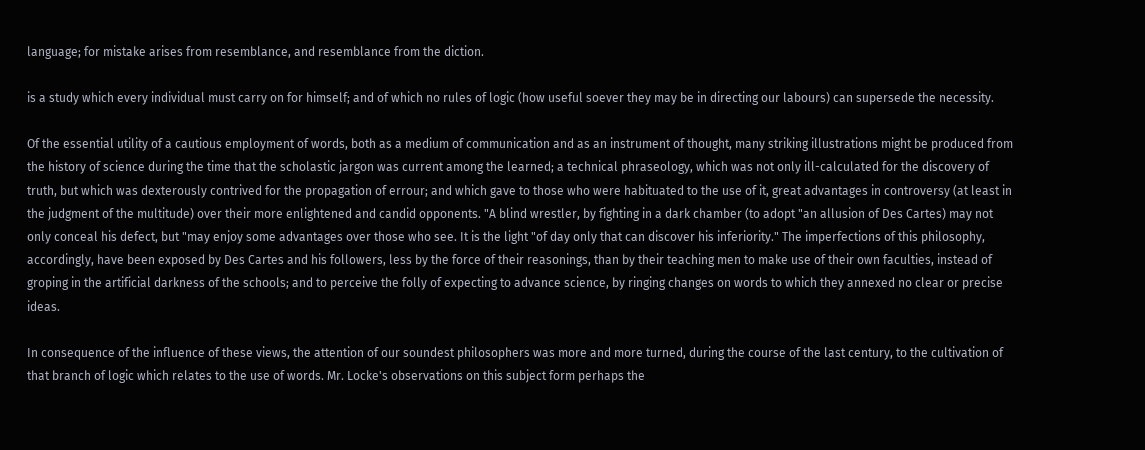language; for mistake arises from resemblance, and resemblance from the diction.

is a study which every individual must carry on for himself; and of which no rules of logic (how useful soever they may be in directing our labours) can supersede the necessity.

Of the essential utility of a cautious employment of words, both as a medium of communication and as an instrument of thought, many striking illustrations might be produced from the history of science during the time that the scholastic jargon was current among the learned; a technical phraseology, which was not only ill-calculated for the discovery of truth, but which was dexterously contrived for the propagation of errour; and which gave to those who were habituated to the use of it, great advantages in controversy (at least in the judgment of the multitude) over their more enlightened and candid opponents. "A blind wrestler, by fighting in a dark chamber (to adopt "an allusion of Des Cartes) may not only conceal his defect, but "may enjoy some advantages over those who see. It is the light "of day only that can discover his inferiority." The imperfections of this philosophy, accordingly, have been exposed by Des Cartes and his followers, less by the force of their reasonings, than by their teaching men to make use of their own faculties, instead of groping in the artificial darkness of the schools; and to perceive the folly of expecting to advance science, by ringing changes on words to which they annexed no clear or precise ideas.

In consequence of the influence of these views, the attention of our soundest philosophers was more and more turned, during the course of the last century, to the cultivation of that branch of logic which relates to the use of words. Mr. Locke's observations on this subject form perhaps the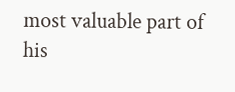most valuable part of his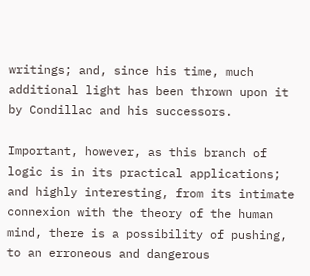writings; and, since his time, much additional light has been thrown upon it by Condillac and his successors.

Important, however, as this branch of logic is in its practical applications; and highly interesting, from its intimate connexion with the theory of the human mind, there is a possibility of pushing, to an erroneous and dangerous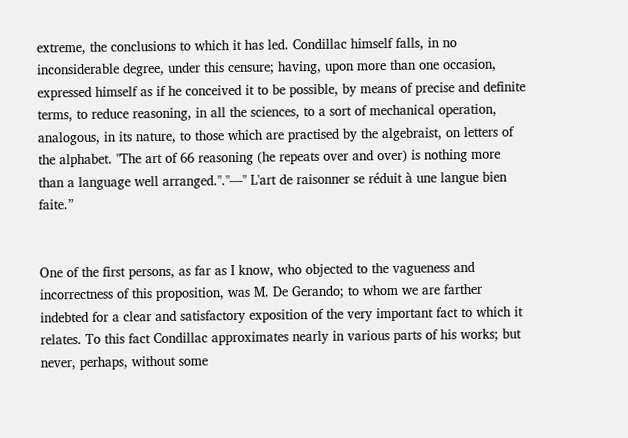extreme, the conclusions to which it has led. Condillac himself falls, in no inconsiderable degree, under this censure; having, upon more than one occasion, expressed himself as if he conceived it to be possible, by means of precise and definite terms, to reduce reasoning, in all the sciences, to a sort of mechanical operation, analogous, in its nature, to those which are practised by the algebraist, on letters of the alphabet. "The art of 66 reasoning (he repeats over and over) is nothing more than a language well arranged."."—" L'art de raisonner se réduit à une langue bien faite.”


One of the first persons, as far as I know, who objected to the vagueness and incorrectness of this proposition, was M. De Gerando; to whom we are farther indebted for a clear and satisfactory exposition of the very important fact to which it relates. To this fact Condillac approximates nearly in various parts of his works; but never, perhaps, without some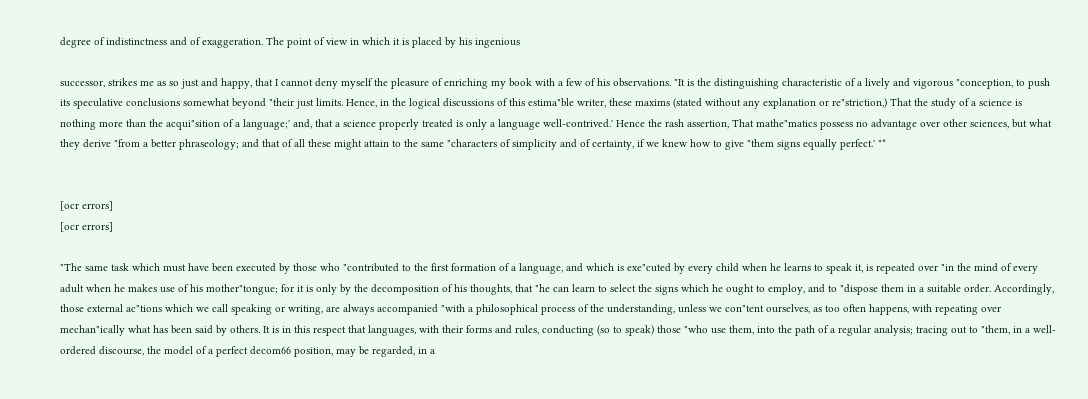degree of indistinctness and of exaggeration. The point of view in which it is placed by his ingenious

successor, strikes me as so just and happy, that I cannot deny myself the pleasure of enriching my book with a few of his observations. "It is the distinguishing characteristic of a lively and vigorous "conception, to push its speculative conclusions somewhat beyond "their just limits. Hence, in the logical discussions of this estima"ble writer, these maxims (stated without any explanation or re"striction,) That the study of a science is nothing more than the acqui"sition of a language;' and, that a science properly treated is only a language well-contrived.' Hence the rash assertion, That mathe"matics possess no advantage over other sciences, but what they derive "from a better phraseology; and that of all these might attain to the same "characters of simplicity and of certainty, if we knew how to give "them signs equally perfect.' "*


[ocr errors]
[ocr errors]

"The same task which must have been executed by those who "contributed to the first formation of a language, and which is exe"cuted by every child when he learns to speak it, is repeated over "in the mind of every adult when he makes use of his mother"tongue; for it is only by the decomposition of his thoughts, that "he can learn to select the signs which he ought to employ, and to "dispose them in a suitable order. Accordingly, those external ac"tions which we call speaking or writing, are always accompanied "with a philosophical process of the understanding, unless we con"tent ourselves, as too often happens, with repeating over mechan"ically what has been said by others. It is in this respect that languages, with their forms and rules, conducting (so to speak) those "who use them, into the path of a regular analysis; tracing out to "them, in a well-ordered discourse, the model of a perfect decom66 position, may be regarded, in a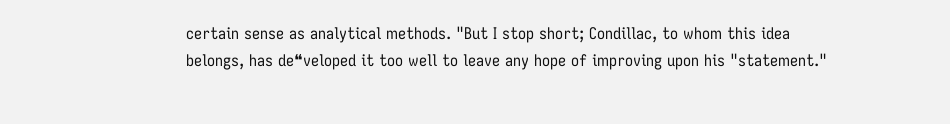certain sense as analytical methods. "But I stop short; Condillac, to whom this idea belongs, has de❝veloped it too well to leave any hope of improving upon his "statement."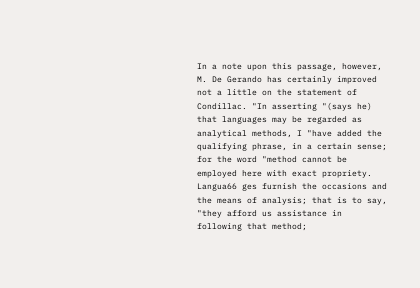In a note upon this passage, however, M. De Gerando has certainly improved not a little on the statement of Condillac. "In asserting "(says he) that languages may be regarded as analytical methods, I "have added the qualifying phrase, in a certain sense; for the word "method cannot be employed here with exact propriety. Langua66 ges furnish the occasions and the means of analysis; that is to say, "they afford us assistance in following that method;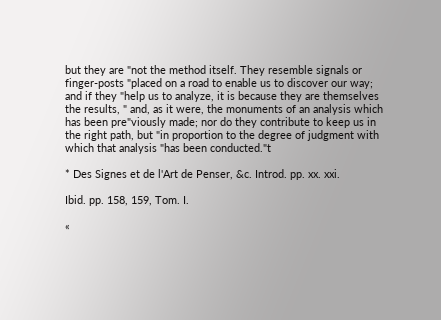but they are "not the method itself. They resemble signals or finger-posts "placed on a road to enable us to discover our way; and if they "help us to analyze, it is because they are themselves the results, " and, as it were, the monuments of an analysis which has been pre"viously made; nor do they contribute to keep us in the right path, but "in proportion to the degree of judgment with which that analysis "has been conducted."t

* Des Signes et de l'Art de Penser, &c. Introd. pp. xx. xxi.

Ibid. pp. 158, 159, Tom. I.

«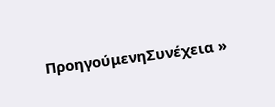ΠροηγούμενηΣυνέχεια »